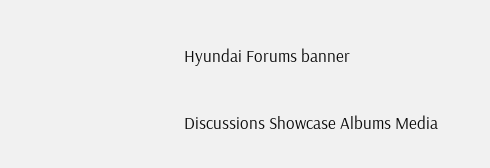Hyundai Forums banner

Discussions Showcase Albums Media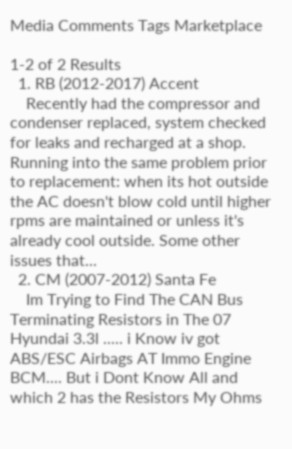Media Comments Tags Marketplace

1-2 of 2 Results
  1. RB (2012-2017) Accent
    Recently had the compressor and condenser replaced, system checked for leaks and recharged at a shop. Running into the same problem prior to replacement: when its hot outside the AC doesn't blow cold until higher rpms are maintained or unless it's already cool outside. Some other issues that...
  2. CM (2007-2012) Santa Fe
    Im Trying to Find The CAN Bus Terminating Resistors in The 07 Hyundai 3.3l ..... i Know iv got ABS/ESC Airbags AT Immo Engine BCM.... But i Dont Know All and which 2 has the Resistors My Ohms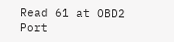Read 61 at OBD2 Port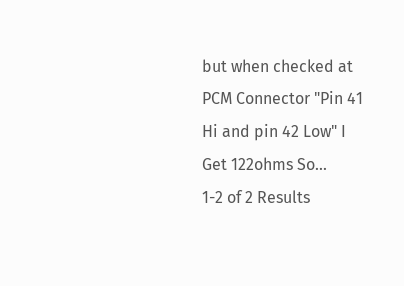but when checked at PCM Connector "Pin 41 Hi and pin 42 Low" I Get 122ohms So...
1-2 of 2 Results